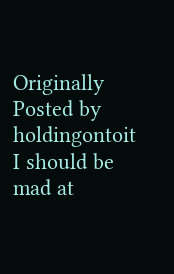Originally Posted by holdingontoit
I should be mad at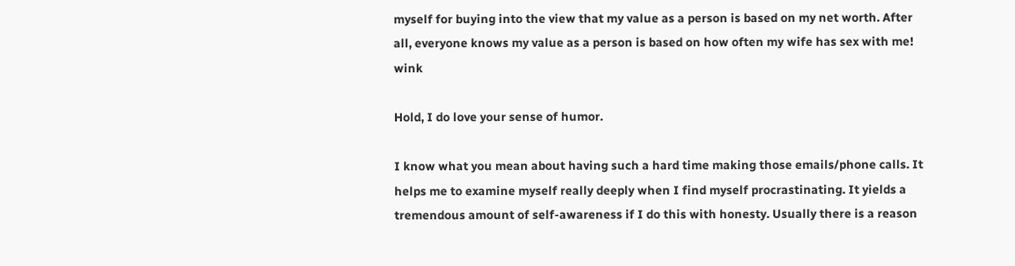myself for buying into the view that my value as a person is based on my net worth. After all, everyone knows my value as a person is based on how often my wife has sex with me! wink

Hold, I do love your sense of humor.

I know what you mean about having such a hard time making those emails/phone calls. It helps me to examine myself really deeply when I find myself procrastinating. It yields a tremendous amount of self-awareness if I do this with honesty. Usually there is a reason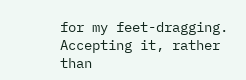for my feet-dragging. Accepting it, rather than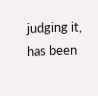judging it, has been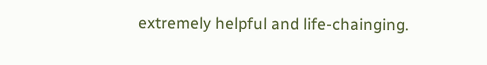extremely helpful and life-chainging.